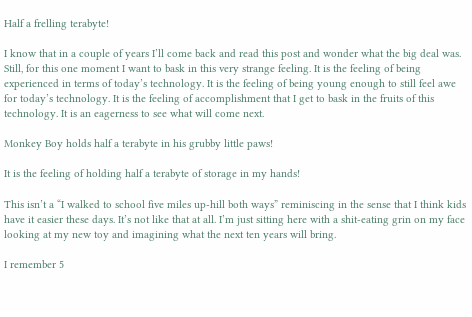Half a frelling terabyte!

I know that in a couple of years I’ll come back and read this post and wonder what the big deal was. Still, for this one moment I want to bask in this very strange feeling. It is the feeling of being experienced in terms of today’s technology. It is the feeling of being young enough to still feel awe for today’s technology. It is the feeling of accomplishment that I get to bask in the fruits of this technology. It is an eagerness to see what will come next.

Monkey Boy holds half a terabyte in his grubby little paws!

It is the feeling of holding half a terabyte of storage in my hands!

This isn’t a “I walked to school five miles up-hill both ways” reminiscing in the sense that I think kids have it easier these days. It’s not like that at all. I’m just sitting here with a shit-eating grin on my face looking at my new toy and imagining what the next ten years will bring.

I remember 5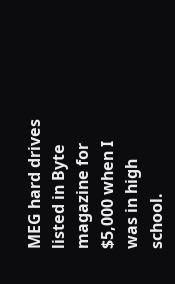MEG hard drives listed in Byte magazine for $5,000 when I was in high school.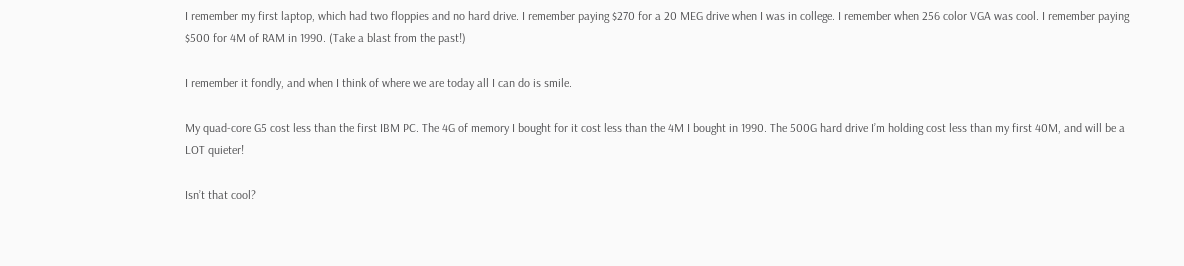I remember my first laptop, which had two floppies and no hard drive. I remember paying $270 for a 20 MEG drive when I was in college. I remember when 256 color VGA was cool. I remember paying $500 for 4M of RAM in 1990. (Take a blast from the past!)

I remember it fondly, and when I think of where we are today all I can do is smile.

My quad-core G5 cost less than the first IBM PC. The 4G of memory I bought for it cost less than the 4M I bought in 1990. The 500G hard drive I’m holding cost less than my first 40M, and will be a LOT quieter!

Isn’t that cool?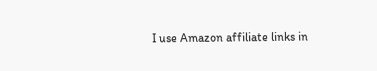I use Amazon affiliate links in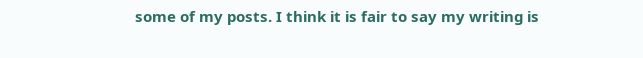some of my posts. I think it is fair to say my writing is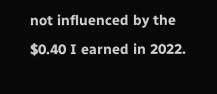not influenced by the $0.40 I earned in 2022.